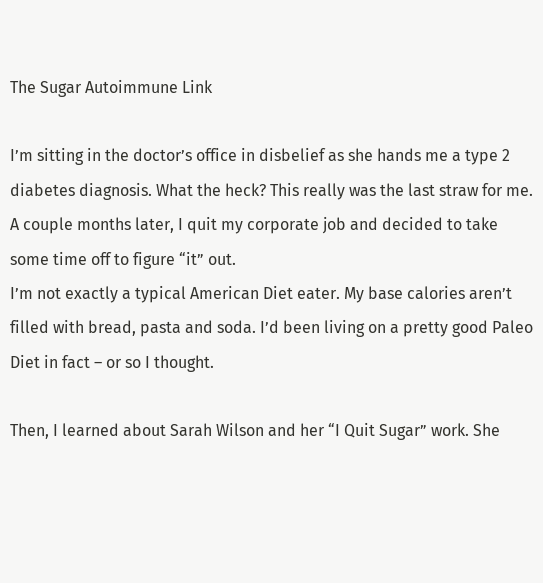The Sugar Autoimmune Link

I’m sitting in the doctor’s office in disbelief as she hands me a type 2 diabetes diagnosis. What the heck? This really was the last straw for me. A couple months later, I quit my corporate job and decided to take some time off to figure “it” out.
I’m not exactly a typical American Diet eater. My base calories aren’t filled with bread, pasta and soda. I’d been living on a pretty good Paleo Diet in fact – or so I thought.

Then, I learned about Sarah Wilson and her “I Quit Sugar” work. She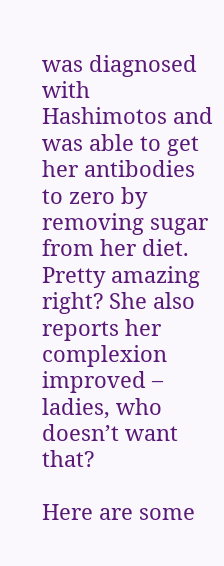was diagnosed with Hashimotos and was able to get her antibodies to zero by removing sugar from her diet. Pretty amazing right? She also reports her complexion improved – ladies, who doesn’t want that?

Here are some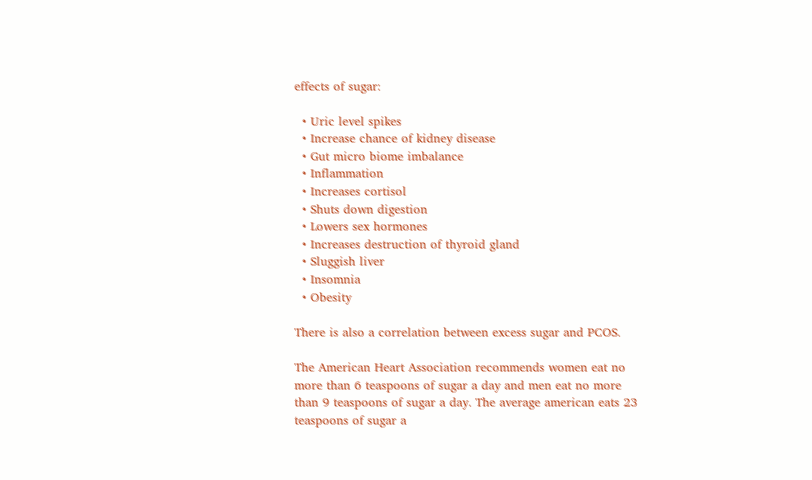effects of sugar:

  • Uric level spikes
  • Increase chance of kidney disease
  • Gut micro biome imbalance
  • Inflammation
  • Increases cortisol
  • Shuts down digestion
  • Lowers sex hormones
  • Increases destruction of thyroid gland
  • Sluggish liver
  • Insomnia
  • Obesity

There is also a correlation between excess sugar and PCOS.

The American Heart Association recommends women eat no more than 6 teaspoons of sugar a day and men eat no more than 9 teaspoons of sugar a day. The average american eats 23 teaspoons of sugar a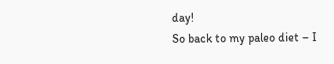day!
So back to my paleo diet – I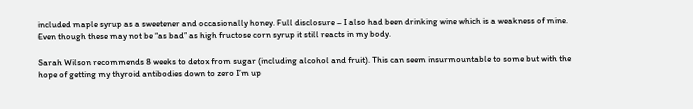included maple syrup as a sweetener and occasionally honey. Full disclosure – I also had been drinking wine which is a weakness of mine. Even though these may not be “as bad” as high fructose corn syrup it still reacts in my body.

Sarah Wilson recommends 8 weeks to detox from sugar (including alcohol and fruit). This can seem insurmountable to some but with the hope of getting my thyroid antibodies down to zero I’m up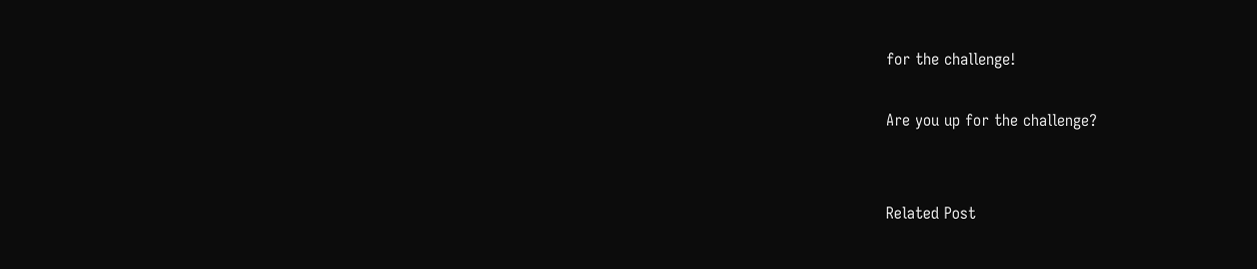for the challenge!

Are you up for the challenge?


Related Post